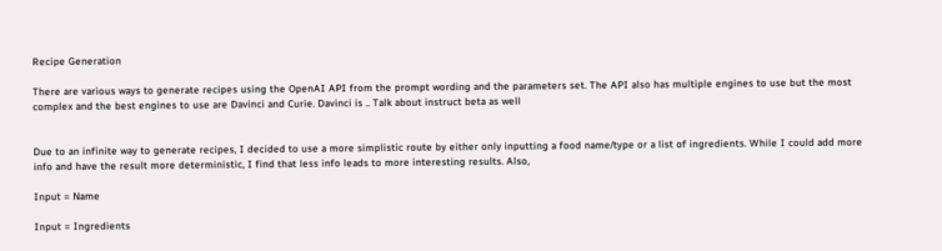Recipe Generation

There are various ways to generate recipes using the OpenAI API from the prompt wording and the parameters set. The API also has multiple engines to use but the most complex and the best engines to use are Davinci and Curie. Davinci is .. Talk about instruct beta as well


Due to an infinite way to generate recipes, I decided to use a more simplistic route by either only inputting a food name/type or a list of ingredients. While I could add more info and have the result more deterministic, I find that less info leads to more interesting results. Also,

Input = Name

Input = Ingredients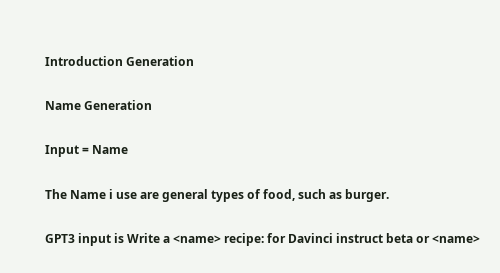Introduction Generation

Name Generation

Input = Name

The Name i use are general types of food, such as burger.

GPT3 input is Write a <name> recipe: for Davinci instruct beta or <name>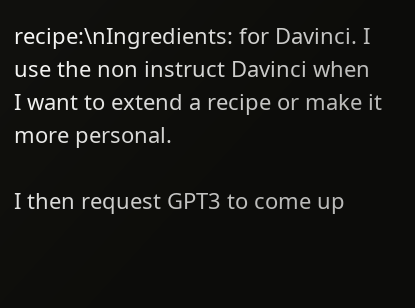recipe:\nIngredients: for Davinci. I use the non instruct Davinci when I want to extend a recipe or make it more personal.

I then request GPT3 to come up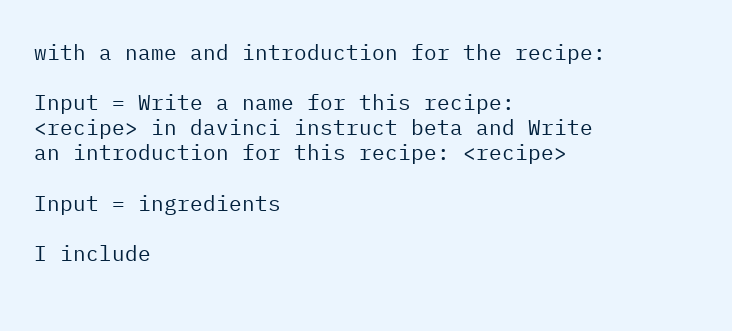with a name and introduction for the recipe:

Input = Write a name for this recipe: <recipe> in davinci instruct beta and Write an introduction for this recipe: <recipe>

Input = ingredients

I include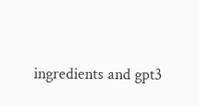ingredients and gpt3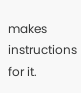makes instructions for it.